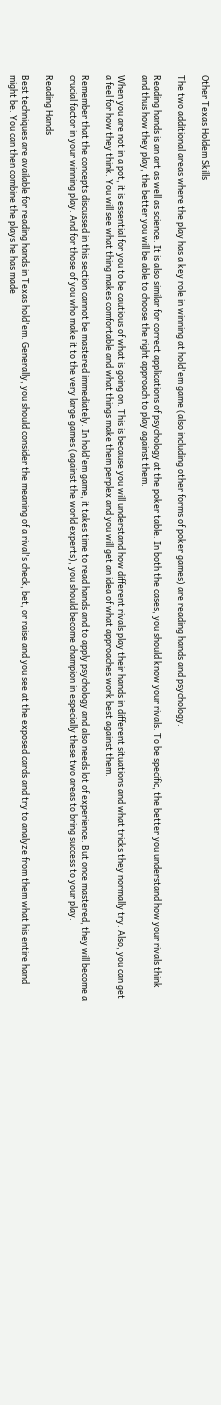Other Texas Holdem Skills

The two additional areas where the play has a key role in winning at hold'em game (also including other forms of poker games) are reading hands and psychology.

Reading hands is an art as well as science. It is also similar for correct applications of psychology at the poker table. In both the cases, you should know your rivals. To be specific, the better you understand how your rivals think and thus how they play, the better you will be able to choose the right approach to play against them.

When you are not in a pot, it is essential for you to be cautious of what is going on. This is because you will understand how different rivals play their hands in different situations and what tricks they normally try. Also, you can get a feel for how they think. You will see what thing makes comfortable and what things make them perplex and you will get an idea of what approaches work best against them.

Remember that the concepts discussed in this section cannot be mastered immediately. In hold'em game, it takes time to read hands and to apply psychology and also needs lot of experience. But once mastered, they will become a crucial factor in your winning play. And for those of you who make it to the very large games (against the world experts), you should become champion in especially these two areas to bring success to your play.

Reading Hands

Best techniques are available for reading hands in Texas hold'em. Generally, you should consider the meaning of a rival's check, bet, or raise and you see at the exposed cards and try to analyze from them what his entire hand might be. You can then combine the plays he has made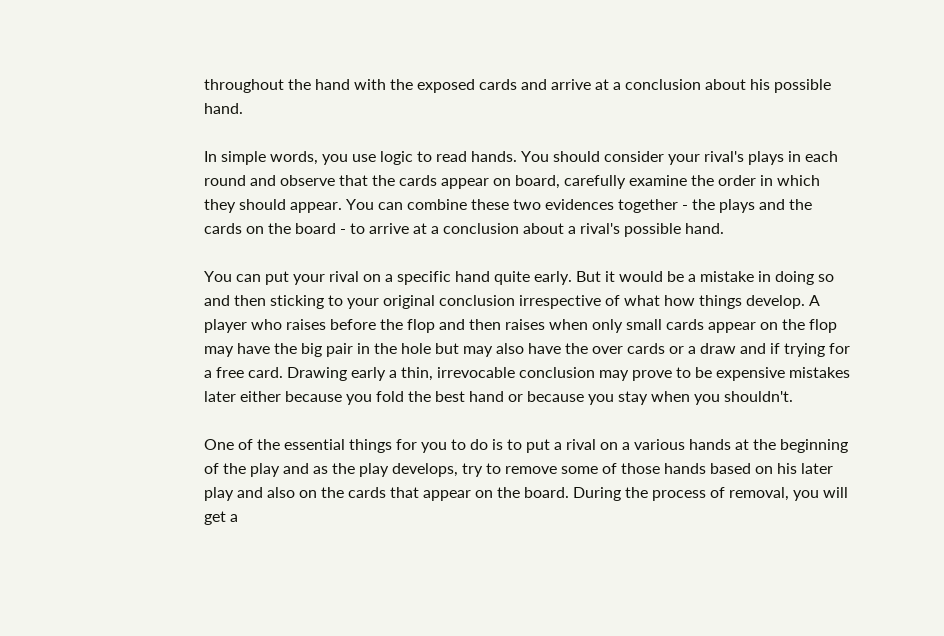throughout the hand with the exposed cards and arrive at a conclusion about his possible hand.

In simple words, you use logic to read hands. You should consider your rival's plays in each round and observe that the cards appear on board, carefully examine the order in which they should appear. You can combine these two evidences together - the plays and the cards on the board - to arrive at a conclusion about a rival's possible hand.

You can put your rival on a specific hand quite early. But it would be a mistake in doing so and then sticking to your original conclusion irrespective of what how things develop. A player who raises before the flop and then raises when only small cards appear on the flop may have the big pair in the hole but may also have the over cards or a draw and if trying for a free card. Drawing early a thin, irrevocable conclusion may prove to be expensive mistakes later either because you fold the best hand or because you stay when you shouldn't.

One of the essential things for you to do is to put a rival on a various hands at the beginning of the play and as the play develops, try to remove some of those hands based on his later play and also on the cards that appear on the board. During the process of removal, you will get a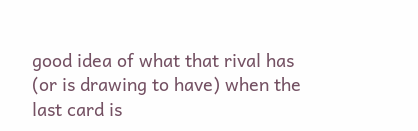good idea of what that rival has (or is drawing to have) when the last card is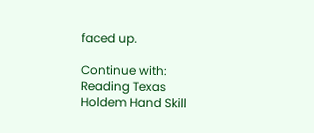faced up.

Continue with: Reading Texas Holdem Hand Skill